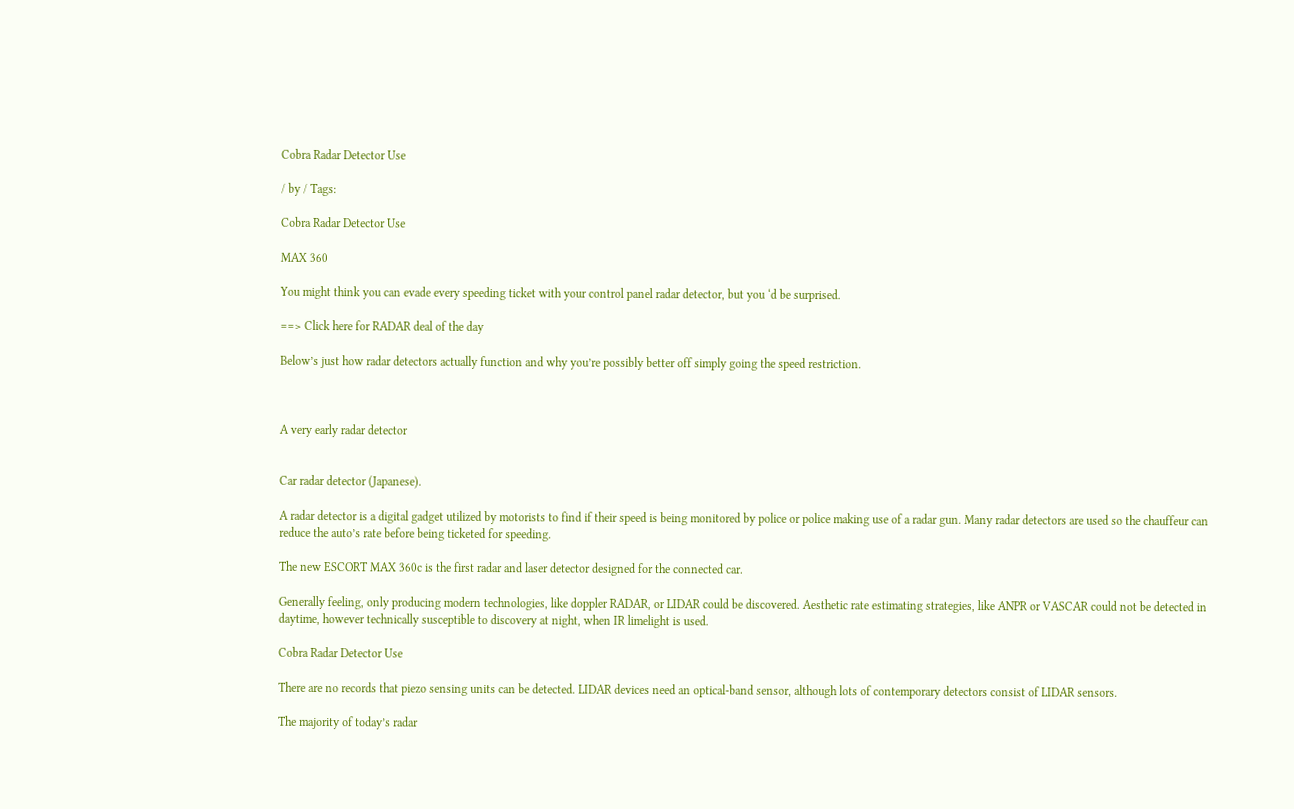Cobra Radar Detector Use

/ by / Tags:

Cobra Radar Detector Use

MAX 360

You might think you can evade every speeding ticket with your control panel radar detector, but you ‘d be surprised.

==> Click here for RADAR deal of the day

Below’s just how radar detectors actually function and why you’re possibly better off simply going the speed restriction.



A very early radar detector


Car radar detector (Japanese).

A radar detector is a digital gadget utilized by motorists to find if their speed is being monitored by police or police making use of a radar gun. Many radar detectors are used so the chauffeur can reduce the auto’s rate before being ticketed for speeding.

The new ESCORT MAX 360c is the first radar and laser detector designed for the connected car.

Generally feeling, only producing modern technologies, like doppler RADAR, or LIDAR could be discovered. Aesthetic rate estimating strategies, like ANPR or VASCAR could not be detected in daytime, however technically susceptible to discovery at night, when IR limelight is used.

Cobra Radar Detector Use

There are no records that piezo sensing units can be detected. LIDAR devices need an optical-band sensor, although lots of contemporary detectors consist of LIDAR sensors.

The majority of today’s radar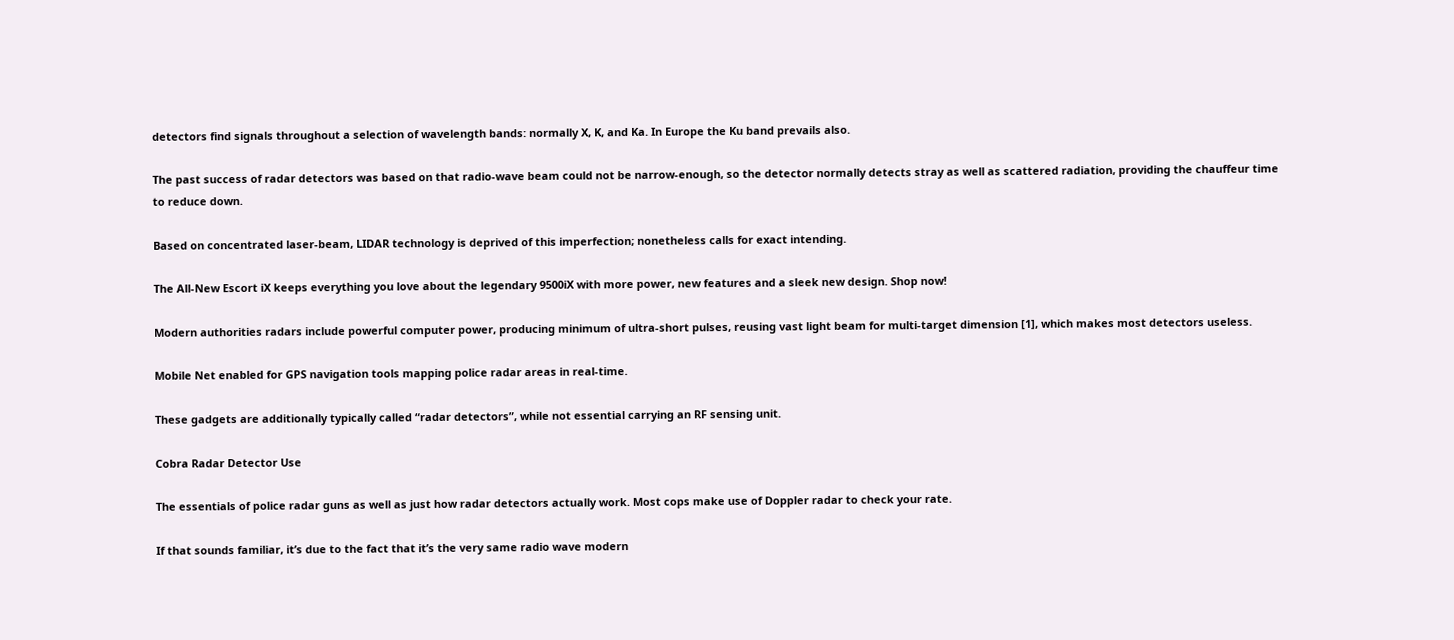detectors find signals throughout a selection of wavelength bands: normally X, K, and Ka. In Europe the Ku band prevails also.

The past success of radar detectors was based on that radio-wave beam could not be narrow-enough, so the detector normally detects stray as well as scattered radiation, providing the chauffeur time to reduce down.

Based on concentrated laser-beam, LIDAR technology is deprived of this imperfection; nonetheless calls for exact intending.

The All-New Escort iX keeps everything you love about the legendary 9500iX with more power, new features and a sleek new design. Shop now!

Modern authorities radars include powerful computer power, producing minimum of ultra-short pulses, reusing vast light beam for multi-target dimension [1], which makes most detectors useless.

Mobile Net enabled for GPS navigation tools mapping police radar areas in real-time.

These gadgets are additionally typically called “radar detectors”, while not essential carrying an RF sensing unit.

Cobra Radar Detector Use

The essentials of police radar guns as well as just how radar detectors actually work. Most cops make use of Doppler radar to check your rate.

If that sounds familiar, it’s due to the fact that it’s the very same radio wave modern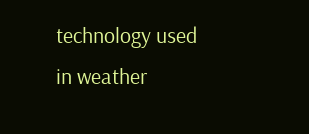technology used in weather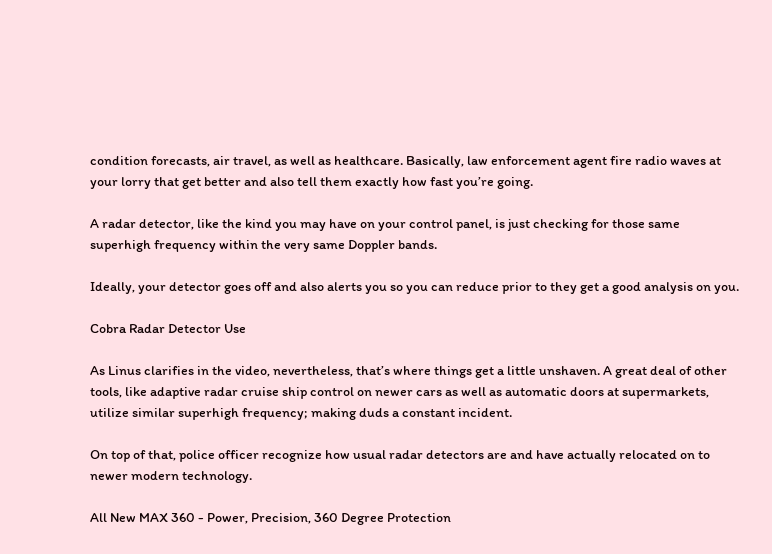condition forecasts, air travel, as well as healthcare. Basically, law enforcement agent fire radio waves at your lorry that get better and also tell them exactly how fast you’re going.

A radar detector, like the kind you may have on your control panel, is just checking for those same superhigh frequency within the very same Doppler bands.

Ideally, your detector goes off and also alerts you so you can reduce prior to they get a good analysis on you.

Cobra Radar Detector Use

As Linus clarifies in the video, nevertheless, that’s where things get a little unshaven. A great deal of other tools, like adaptive radar cruise ship control on newer cars as well as automatic doors at supermarkets, utilize similar superhigh frequency; making duds a constant incident.

On top of that, police officer recognize how usual radar detectors are and have actually relocated on to newer modern technology.

All New MAX 360 - Power, Precision, 360 Degree Protection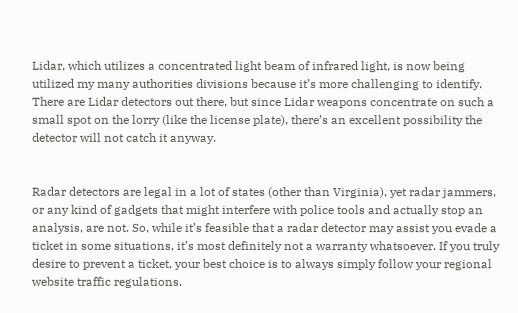Lidar, which utilizes a concentrated light beam of infrared light, is now being utilized my many authorities divisions because it’s more challenging to identify. There are Lidar detectors out there, but since Lidar weapons concentrate on such a small spot on the lorry (like the license plate), there’s an excellent possibility the detector will not catch it anyway.


Radar detectors are legal in a lot of states (other than Virginia), yet radar jammers, or any kind of gadgets that might interfere with police tools and actually stop an analysis, are not. So, while it’s feasible that a radar detector may assist you evade a ticket in some situations, it’s most definitely not a warranty whatsoever. If you truly desire to prevent a ticket, your best choice is to always simply follow your regional website traffic regulations.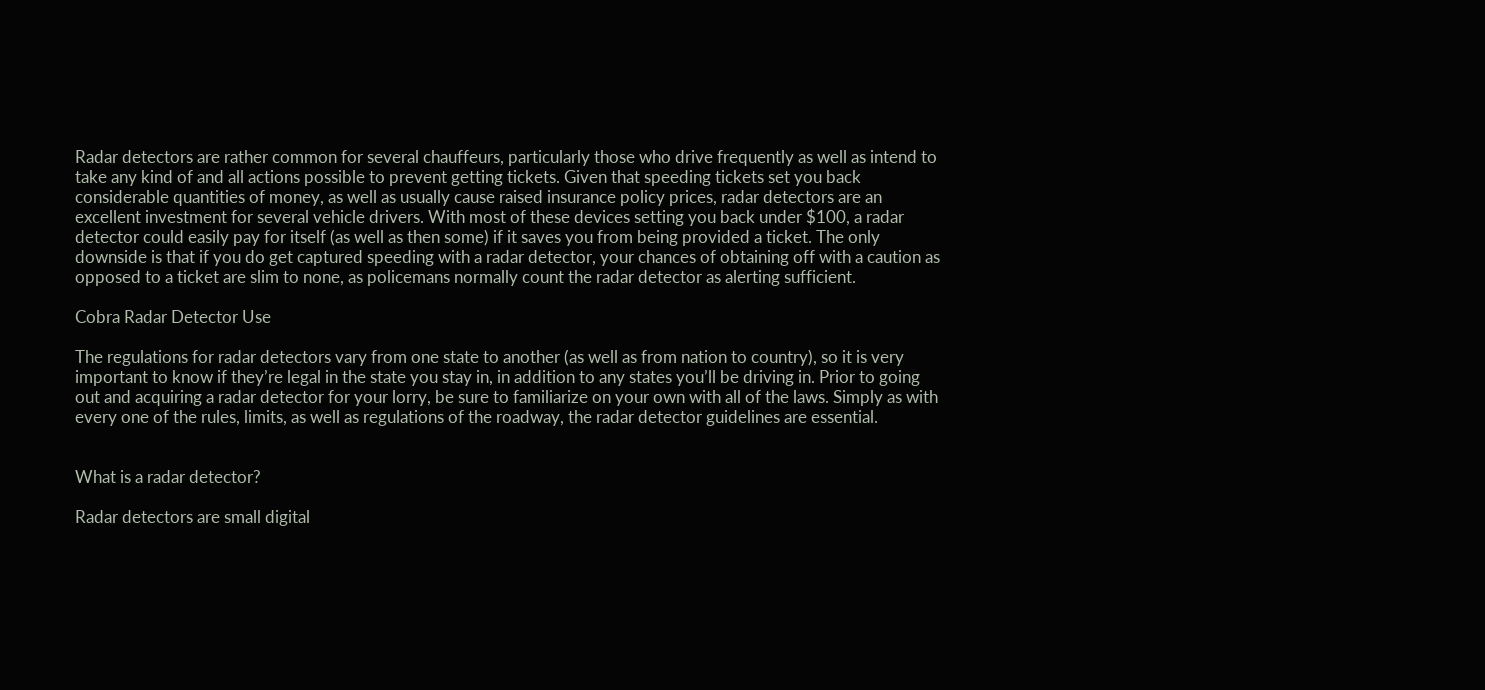Radar detectors are rather common for several chauffeurs, particularly those who drive frequently as well as intend to take any kind of and all actions possible to prevent getting tickets. Given that speeding tickets set you back considerable quantities of money, as well as usually cause raised insurance policy prices, radar detectors are an excellent investment for several vehicle drivers. With most of these devices setting you back under $100, a radar detector could easily pay for itself (as well as then some) if it saves you from being provided a ticket. The only downside is that if you do get captured speeding with a radar detector, your chances of obtaining off with a caution as opposed to a ticket are slim to none, as policemans normally count the radar detector as alerting sufficient.

Cobra Radar Detector Use

The regulations for radar detectors vary from one state to another (as well as from nation to country), so it is very important to know if they’re legal in the state you stay in, in addition to any states you’ll be driving in. Prior to going out and acquiring a radar detector for your lorry, be sure to familiarize on your own with all of the laws. Simply as with every one of the rules, limits, as well as regulations of the roadway, the radar detector guidelines are essential.


What is a radar detector?

Radar detectors are small digital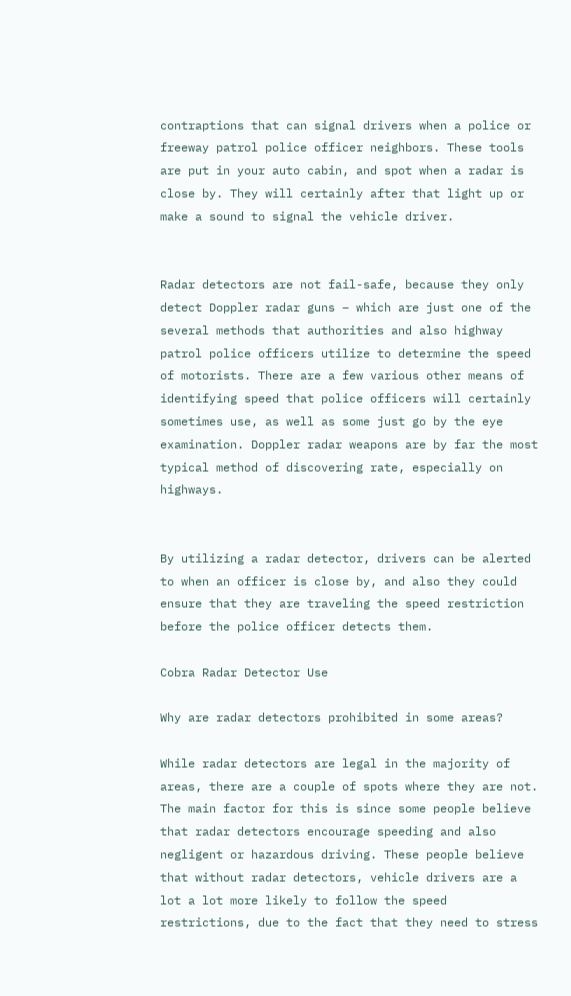contraptions that can signal drivers when a police or freeway patrol police officer neighbors. These tools are put in your auto cabin, and spot when a radar is close by. They will certainly after that light up or make a sound to signal the vehicle driver.


Radar detectors are not fail-safe, because they only detect Doppler radar guns – which are just one of the several methods that authorities and also highway patrol police officers utilize to determine the speed of motorists. There are a few various other means of identifying speed that police officers will certainly sometimes use, as well as some just go by the eye examination. Doppler radar weapons are by far the most typical method of discovering rate, especially on highways.


By utilizing a radar detector, drivers can be alerted to when an officer is close by, and also they could ensure that they are traveling the speed restriction before the police officer detects them.

Cobra Radar Detector Use

Why are radar detectors prohibited in some areas?

While radar detectors are legal in the majority of areas, there are a couple of spots where they are not. The main factor for this is since some people believe that radar detectors encourage speeding and also negligent or hazardous driving. These people believe that without radar detectors, vehicle drivers are a lot a lot more likely to follow the speed restrictions, due to the fact that they need to stress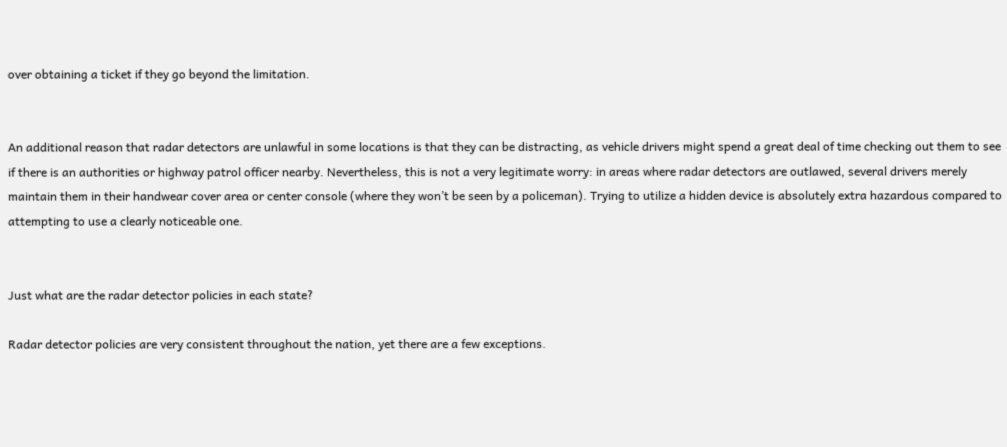over obtaining a ticket if they go beyond the limitation.


An additional reason that radar detectors are unlawful in some locations is that they can be distracting, as vehicle drivers might spend a great deal of time checking out them to see if there is an authorities or highway patrol officer nearby. Nevertheless, this is not a very legitimate worry: in areas where radar detectors are outlawed, several drivers merely maintain them in their handwear cover area or center console (where they won’t be seen by a policeman). Trying to utilize a hidden device is absolutely extra hazardous compared to attempting to use a clearly noticeable one.


Just what are the radar detector policies in each state?

Radar detector policies are very consistent throughout the nation, yet there are a few exceptions.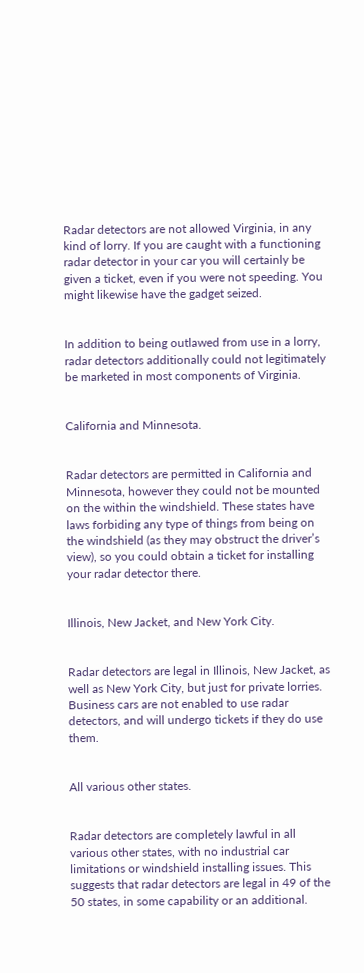Radar detectors are not allowed Virginia, in any kind of lorry. If you are caught with a functioning radar detector in your car you will certainly be given a ticket, even if you were not speeding. You might likewise have the gadget seized.


In addition to being outlawed from use in a lorry, radar detectors additionally could not legitimately be marketed in most components of Virginia.


California and Minnesota.


Radar detectors are permitted in California and Minnesota, however they could not be mounted on the within the windshield. These states have laws forbiding any type of things from being on the windshield (as they may obstruct the driver’s view), so you could obtain a ticket for installing your radar detector there.


Illinois, New Jacket, and New York City.


Radar detectors are legal in Illinois, New Jacket, as well as New York City, but just for private lorries. Business cars are not enabled to use radar detectors, and will undergo tickets if they do use them.


All various other states.


Radar detectors are completely lawful in all various other states, with no industrial car limitations or windshield installing issues. This suggests that radar detectors are legal in 49 of the 50 states, in some capability or an additional.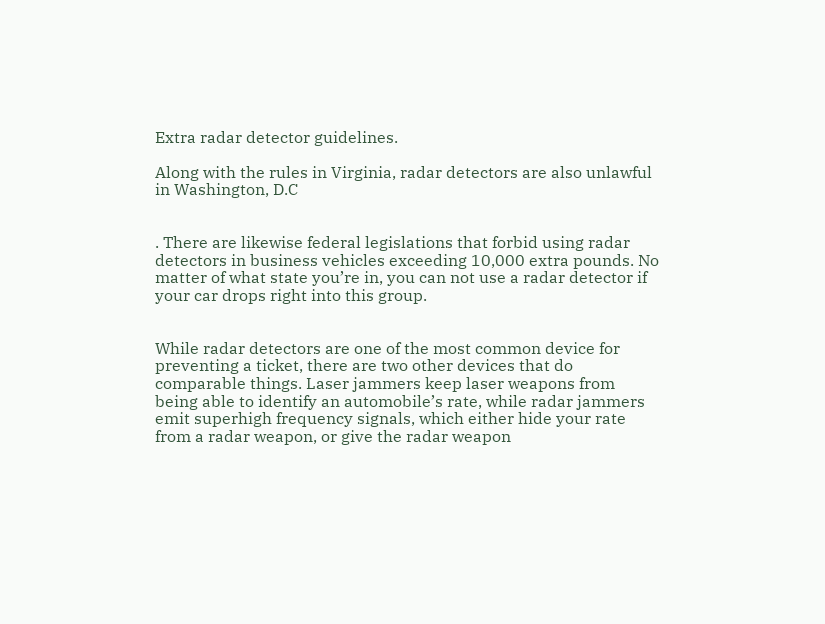Extra radar detector guidelines.

Along with the rules in Virginia, radar detectors are also unlawful in Washington, D.C


. There are likewise federal legislations that forbid using radar detectors in business vehicles exceeding 10,000 extra pounds. No matter of what state you’re in, you can not use a radar detector if your car drops right into this group.


While radar detectors are one of the most common device for preventing a ticket, there are two other devices that do comparable things. Laser jammers keep laser weapons from being able to identify an automobile’s rate, while radar jammers emit superhigh frequency signals, which either hide your rate from a radar weapon, or give the radar weapon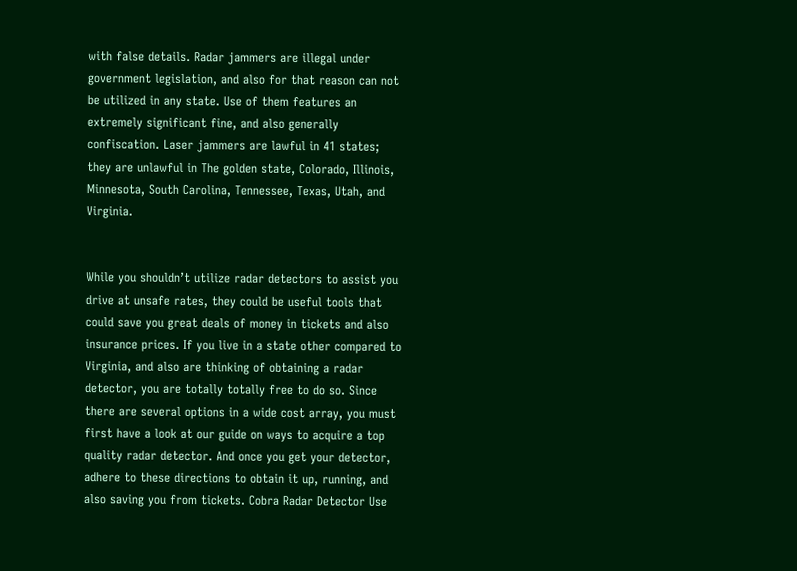with false details. Radar jammers are illegal under government legislation, and also for that reason can not be utilized in any state. Use of them features an extremely significant fine, and also generally confiscation. Laser jammers are lawful in 41 states; they are unlawful in The golden state, Colorado, Illinois, Minnesota, South Carolina, Tennessee, Texas, Utah, and Virginia.


While you shouldn’t utilize radar detectors to assist you drive at unsafe rates, they could be useful tools that could save you great deals of money in tickets and also insurance prices. If you live in a state other compared to Virginia, and also are thinking of obtaining a radar detector, you are totally totally free to do so. Since there are several options in a wide cost array, you must first have a look at our guide on ways to acquire a top quality radar detector. And once you get your detector, adhere to these directions to obtain it up, running, and also saving you from tickets. Cobra Radar Detector Use